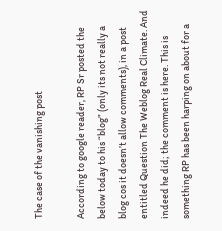The case of the vanishing post

According to google reader, RP Sr posted the below today to his “blog” (only its not really a blog cos it doesn’t allow comments), in a post entitled Question The Weblog Real Climate. And indeed he did; the comment is here. This is something RP has been harping on about for a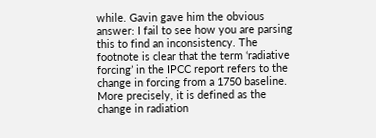while. Gavin gave him the obvious answer: I fail to see how you are parsing this to find an inconsistency. The footnote is clear that the term ‘radiative forcing’ in the IPCC report refers to the change in forcing from a 1750 baseline. More precisely, it is defined as the change in radiation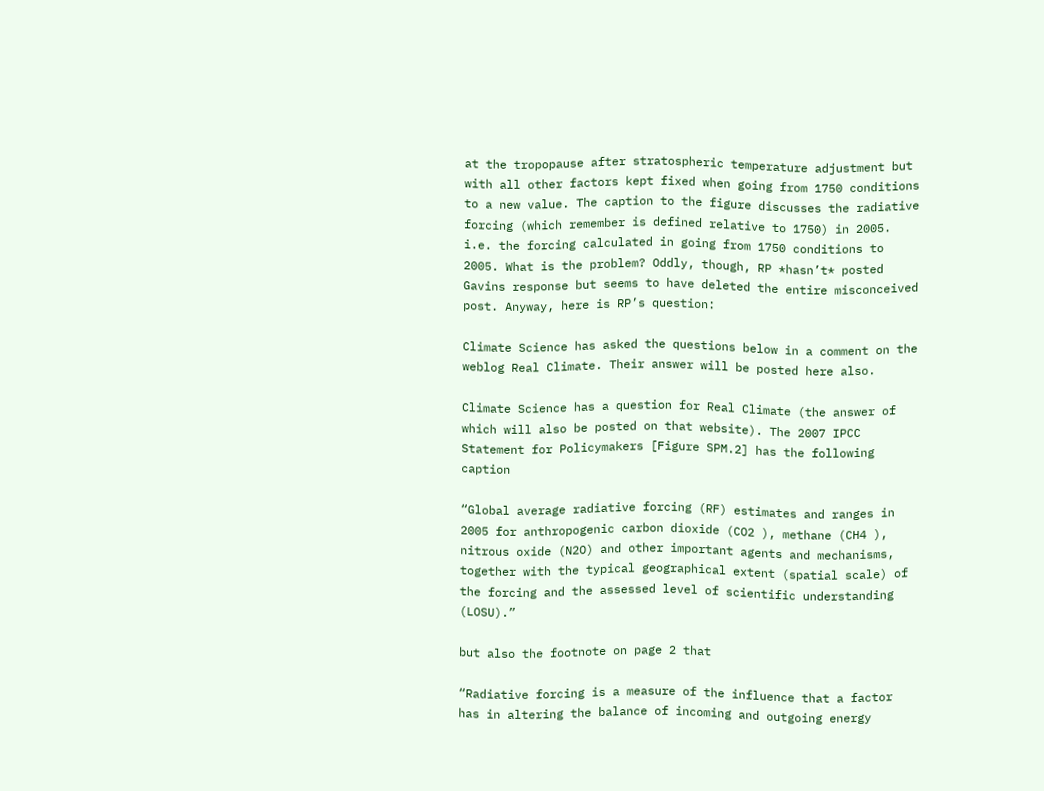at the tropopause after stratospheric temperature adjustment but with all other factors kept fixed when going from 1750 conditions to a new value. The caption to the figure discusses the radiative forcing (which remember is defined relative to 1750) in 2005. i.e. the forcing calculated in going from 1750 conditions to 2005. What is the problem? Oddly, though, RP *hasn’t* posted Gavins response but seems to have deleted the entire misconceived post. Anyway, here is RP’s question:

Climate Science has asked the questions below in a comment on the weblog Real Climate. Their answer will be posted here also.

Climate Science has a question for Real Climate (the answer of which will also be posted on that website). The 2007 IPCC Statement for Policymakers [Figure SPM.2] has the following caption

“Global average radiative forcing (RF) estimates and ranges in 2005 for anthropogenic carbon dioxide (CO2 ), methane (CH4 ), nitrous oxide (N2O) and other important agents and mechanisms, together with the typical geographical extent (spatial scale) of the forcing and the assessed level of scientific understanding (LOSU).”

but also the footnote on page 2 that

“Radiative forcing is a measure of the influence that a factor has in altering the balance of incoming and outgoing energy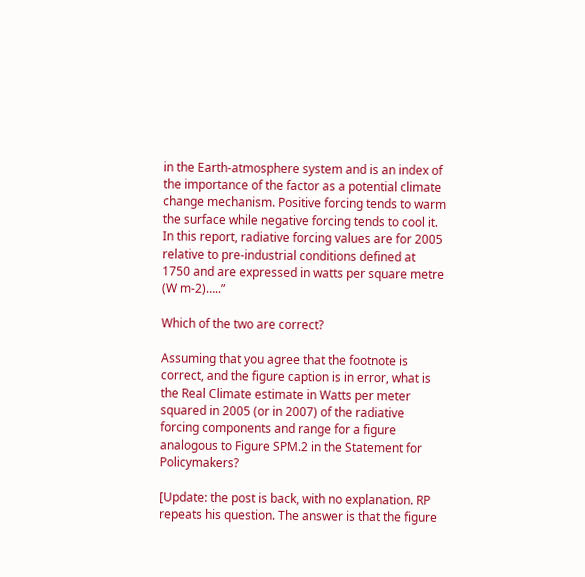in the Earth-atmosphere system and is an index of the importance of the factor as a potential climate change mechanism. Positive forcing tends to warm the surface while negative forcing tends to cool it. In this report, radiative forcing values are for 2005 relative to pre-industrial conditions defined at 1750 and are expressed in watts per square metre (W m-2)…..”

Which of the two are correct?

Assuming that you agree that the footnote is correct, and the figure caption is in error, what is the Real Climate estimate in Watts per meter squared in 2005 (or in 2007) of the radiative forcing components and range for a figure analogous to Figure SPM.2 in the Statement for Policymakers?

[Update: the post is back, with no explanation. RP repeats his question. The answer is that the figure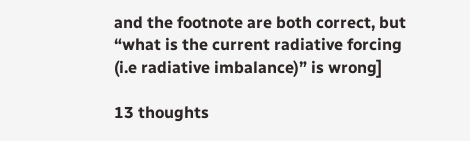and the footnote are both correct, but “what is the current radiative forcing (i.e radiative imbalance)” is wrong]

13 thoughts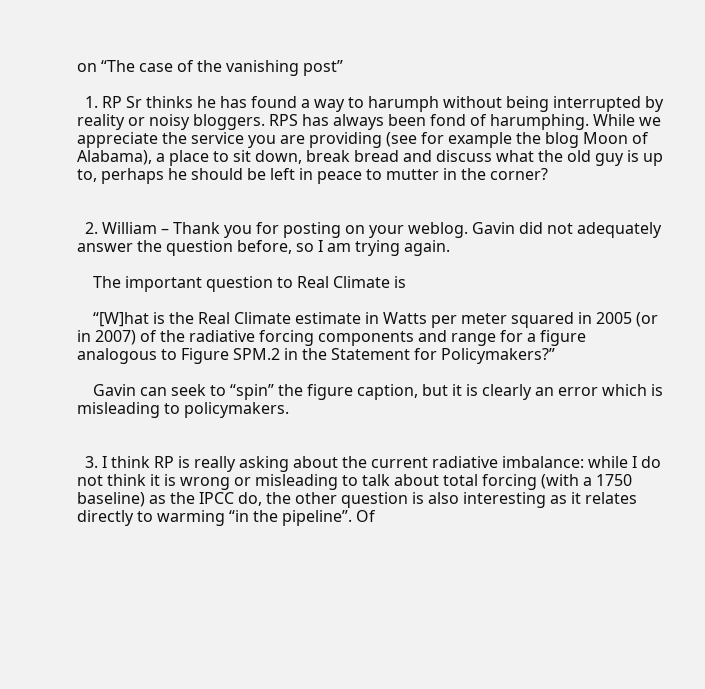on “The case of the vanishing post”

  1. RP Sr thinks he has found a way to harumph without being interrupted by reality or noisy bloggers. RPS has always been fond of harumphing. While we appreciate the service you are providing (see for example the blog Moon of Alabama), a place to sit down, break bread and discuss what the old guy is up to, perhaps he should be left in peace to mutter in the corner?


  2. William – Thank you for posting on your weblog. Gavin did not adequately answer the question before, so I am trying again.

    The important question to Real Climate is

    “[W]hat is the Real Climate estimate in Watts per meter squared in 2005 (or in 2007) of the radiative forcing components and range for a figure analogous to Figure SPM.2 in the Statement for Policymakers?”

    Gavin can seek to “spin” the figure caption, but it is clearly an error which is misleading to policymakers.


  3. I think RP is really asking about the current radiative imbalance: while I do not think it is wrong or misleading to talk about total forcing (with a 1750 baseline) as the IPCC do, the other question is also interesting as it relates directly to warming “in the pipeline”. Of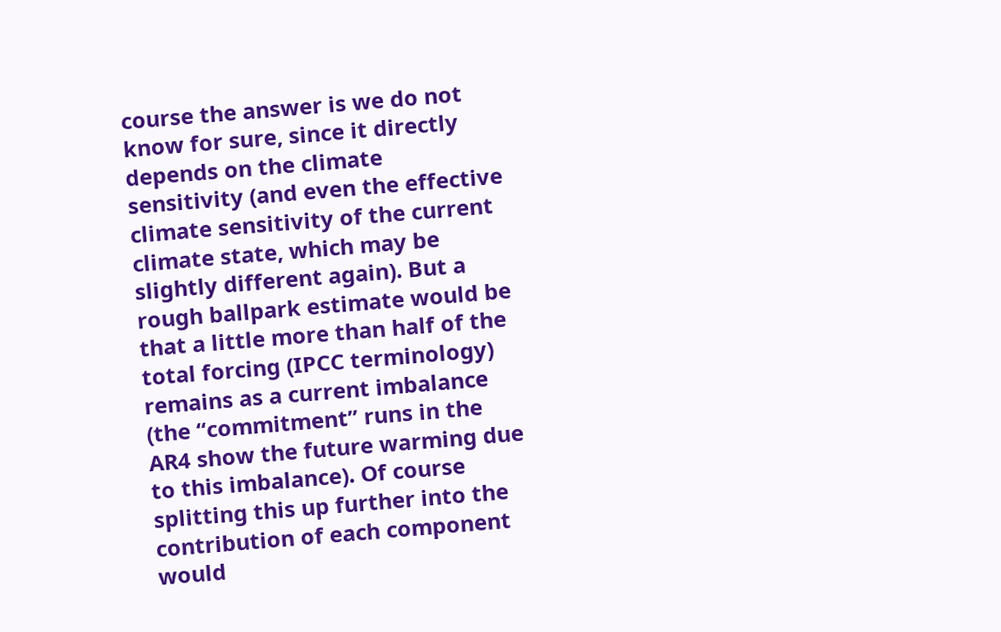course the answer is we do not know for sure, since it directly depends on the climate sensitivity (and even the effective climate sensitivity of the current climate state, which may be slightly different again). But a rough ballpark estimate would be that a little more than half of the total forcing (IPCC terminology) remains as a current imbalance (the “commitment” runs in the AR4 show the future warming due to this imbalance). Of course splitting this up further into the contribution of each component would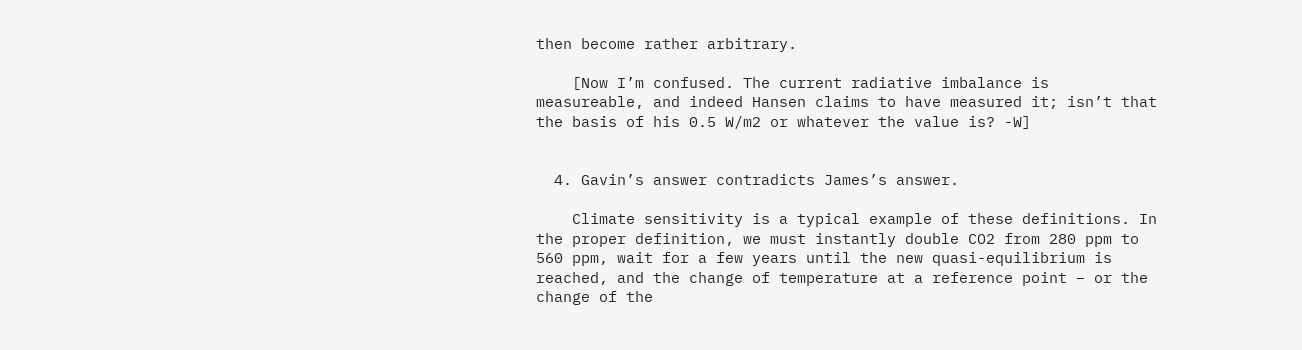then become rather arbitrary.

    [Now I’m confused. The current radiative imbalance is measureable, and indeed Hansen claims to have measured it; isn’t that the basis of his 0.5 W/m2 or whatever the value is? -W]


  4. Gavin’s answer contradicts James’s answer.

    Climate sensitivity is a typical example of these definitions. In the proper definition, we must instantly double CO2 from 280 ppm to 560 ppm, wait for a few years until the new quasi-equilibrium is reached, and the change of temperature at a reference point – or the change of the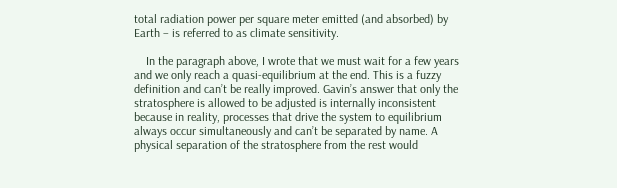total radiation power per square meter emitted (and absorbed) by Earth – is referred to as climate sensitivity.

    In the paragraph above, I wrote that we must wait for a few years and we only reach a quasi-equilibrium at the end. This is a fuzzy definition and can’t be really improved. Gavin’s answer that only the stratosphere is allowed to be adjusted is internally inconsistent because in reality, processes that drive the system to equilibrium always occur simultaneously and can’t be separated by name. A physical separation of the stratosphere from the rest would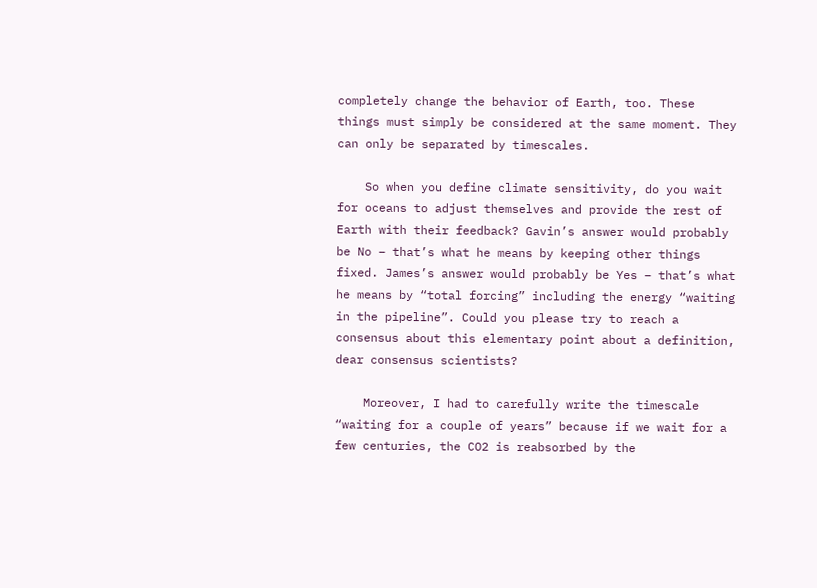completely change the behavior of Earth, too. These things must simply be considered at the same moment. They can only be separated by timescales.

    So when you define climate sensitivity, do you wait for oceans to adjust themselves and provide the rest of Earth with their feedback? Gavin’s answer would probably be No – that’s what he means by keeping other things fixed. James’s answer would probably be Yes – that’s what he means by “total forcing” including the energy “waiting in the pipeline”. Could you please try to reach a consensus about this elementary point about a definition, dear consensus scientists?

    Moreover, I had to carefully write the timescale “waiting for a couple of years” because if we wait for a few centuries, the CO2 is reabsorbed by the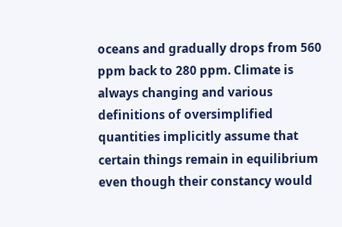oceans and gradually drops from 560 ppm back to 280 ppm. Climate is always changing and various definitions of oversimplified quantities implicitly assume that certain things remain in equilibrium even though their constancy would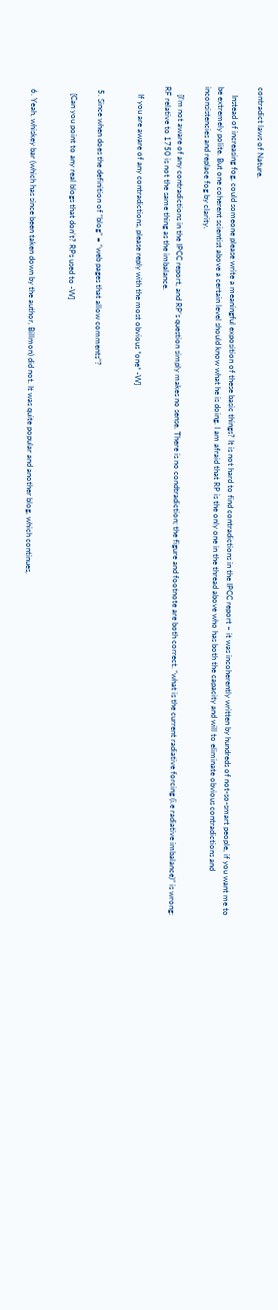contradict laws of Nature.

    Instead of increasing fog, could someone please write a meaningful exposition of these basic things? It is not hard to find contradictions in the IPCC report – it was incoherently written by hundreds of not-so-smart people, if you want me to be extremely polite. But one coherent scientist above a certain level should know what he is doing. I am afraid that RP is the only one in the thread above who has both the capacity and will to eliminate obvious contradictions and inconsistencies and replace fog by clarity.

    [I’m not aware of any contradictions in the IPCC report, and RP’s question simply makes no sense. There is no condtradiction; the figure and footnote are both correct. “what is the current radiative forcing (i.e radiative imbalance)” is wrong: RF relative to 1750 is not the same thing as the imbalance.

    If you are aware of any contradictions, please reply with the most obvious *one* -W]


  5. Since when does the definition of “blog” = “web pages that allow comments”?

    [Can you point to any real blogs that don’t? RPs used to -W]


  6. Yeah, whiskey bar (which has since been taken down by the author, Billmon) did not. It was quite popular and another blog, which continues,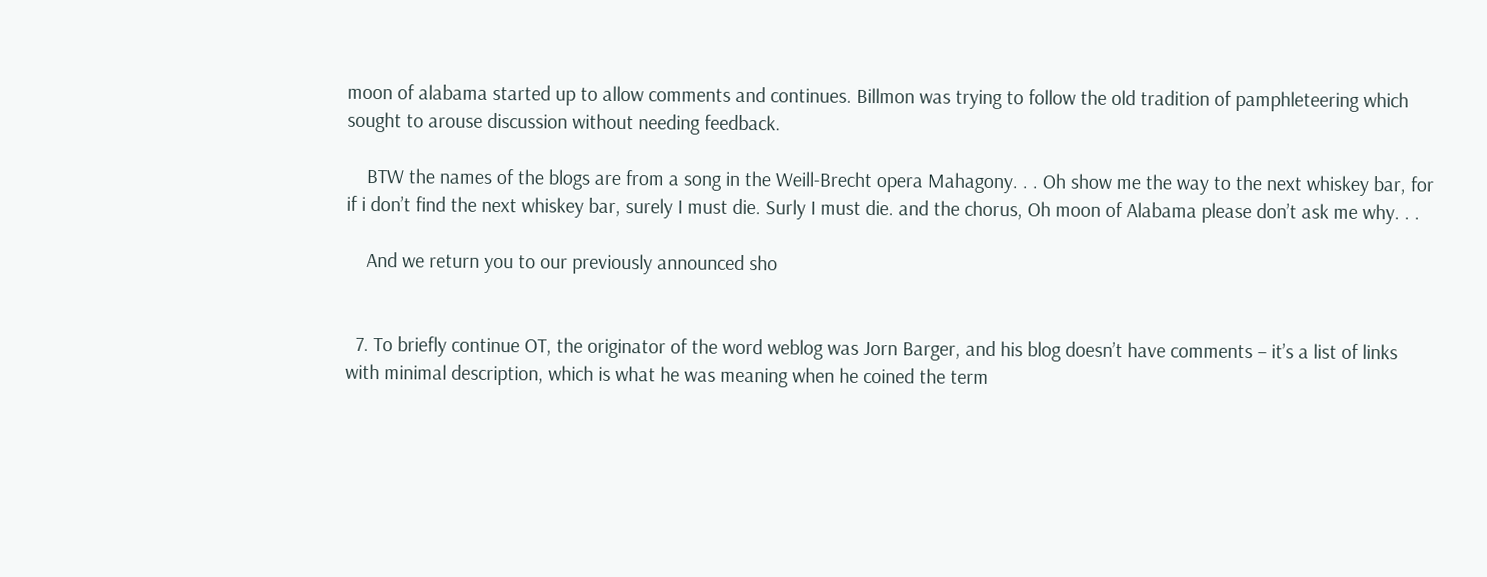moon of alabama started up to allow comments and continues. Billmon was trying to follow the old tradition of pamphleteering which sought to arouse discussion without needing feedback.

    BTW the names of the blogs are from a song in the Weill-Brecht opera Mahagony. . . Oh show me the way to the next whiskey bar, for if i don’t find the next whiskey bar, surely I must die. Surly I must die. and the chorus, Oh moon of Alabama please don’t ask me why. . .

    And we return you to our previously announced sho


  7. To briefly continue OT, the originator of the word weblog was Jorn Barger, and his blog doesn’t have comments – it’s a list of links with minimal description, which is what he was meaning when he coined the term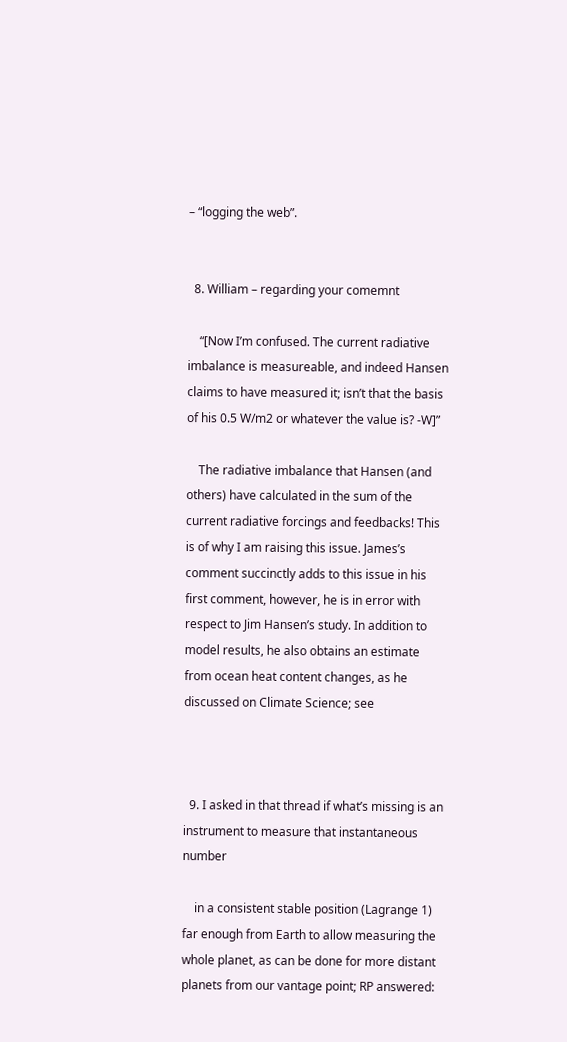– “logging the web”.


  8. William – regarding your comemnt

    “[Now I’m confused. The current radiative imbalance is measureable, and indeed Hansen claims to have measured it; isn’t that the basis of his 0.5 W/m2 or whatever the value is? -W]”

    The radiative imbalance that Hansen (and others) have calculated in the sum of the current radiative forcings and feedbacks! This is of why I am raising this issue. James’s comment succinctly adds to this issue in his first comment, however, he is in error with respect to Jim Hansen’s study. In addition to model results, he also obtains an estimate from ocean heat content changes, as he discussed on Climate Science; see



  9. I asked in that thread if what’s missing is an instrument to measure that instantaneous number

    in a consistent stable position (Lagrange 1) far enough from Earth to allow measuring the whole planet, as can be done for more distant planets from our vantage point; RP answered: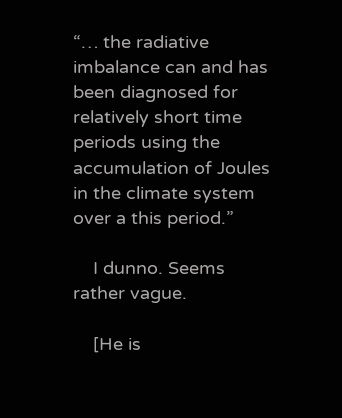“… the radiative imbalance can and has been diagnosed for relatively short time periods using the accumulation of Joules in the climate system over a this period.”

    I dunno. Seems rather vague.

    [He is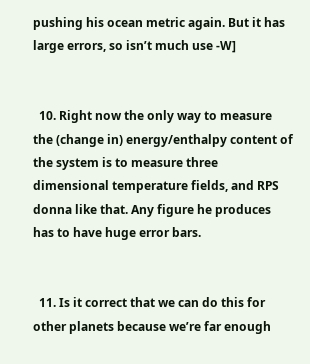pushing his ocean metric again. But it has large errors, so isn’t much use -W]


  10. Right now the only way to measure the (change in) energy/enthalpy content of the system is to measure three dimensional temperature fields, and RPS donna like that. Any figure he produces has to have huge error bars.


  11. Is it correct that we can do this for other planets because we’re far enough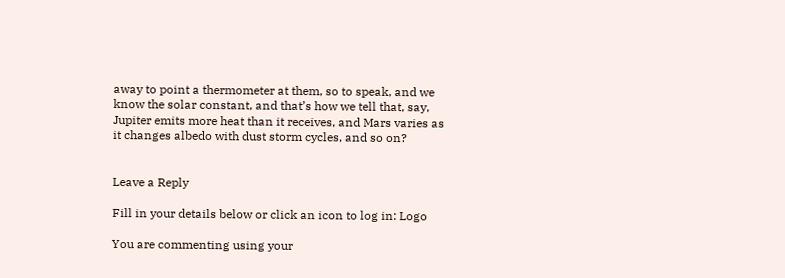away to point a thermometer at them, so to speak, and we know the solar constant, and that’s how we tell that, say, Jupiter emits more heat than it receives, and Mars varies as it changes albedo with dust storm cycles, and so on?


Leave a Reply

Fill in your details below or click an icon to log in: Logo

You are commenting using your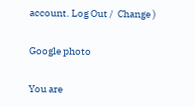account. Log Out /  Change )

Google photo

You are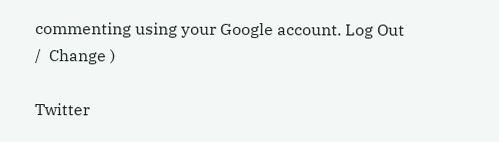commenting using your Google account. Log Out /  Change )

Twitter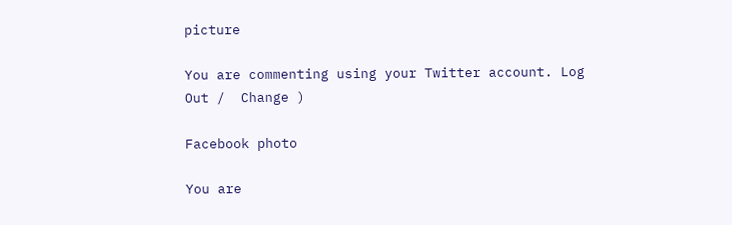picture

You are commenting using your Twitter account. Log Out /  Change )

Facebook photo

You are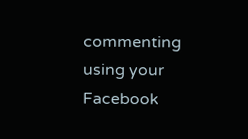commenting using your Facebook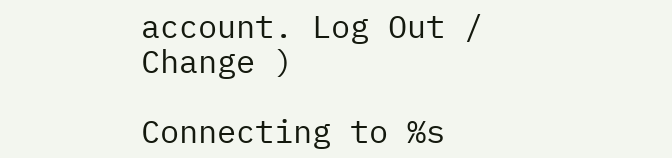account. Log Out /  Change )

Connecting to %s